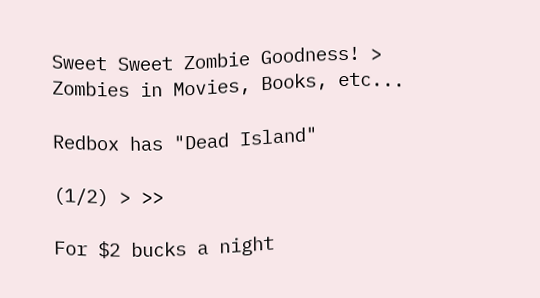Sweet Sweet Zombie Goodness! > Zombies in Movies, Books, etc...

Redbox has "Dead Island"

(1/2) > >>

For $2 bucks a night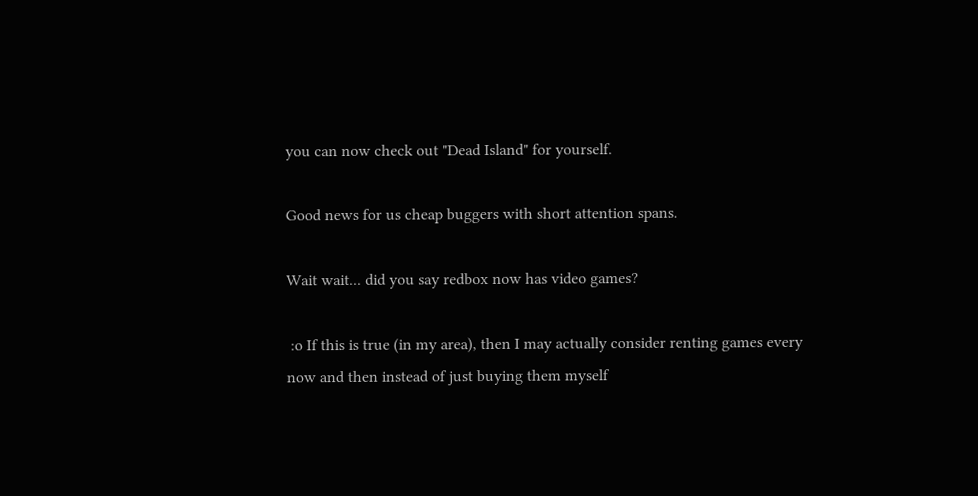you can now check out "Dead Island" for yourself.

Good news for us cheap buggers with short attention spans.

Wait wait... did you say redbox now has video games?

 :o If this is true (in my area), then I may actually consider renting games every now and then instead of just buying them myself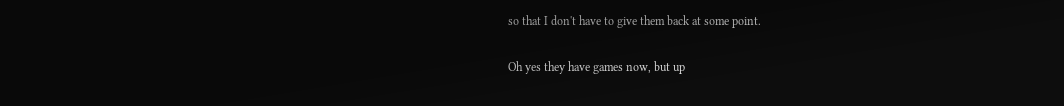so that I don't have to give them back at some point.

Oh yes they have games now, but up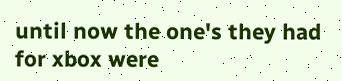until now the one's they had for xbox were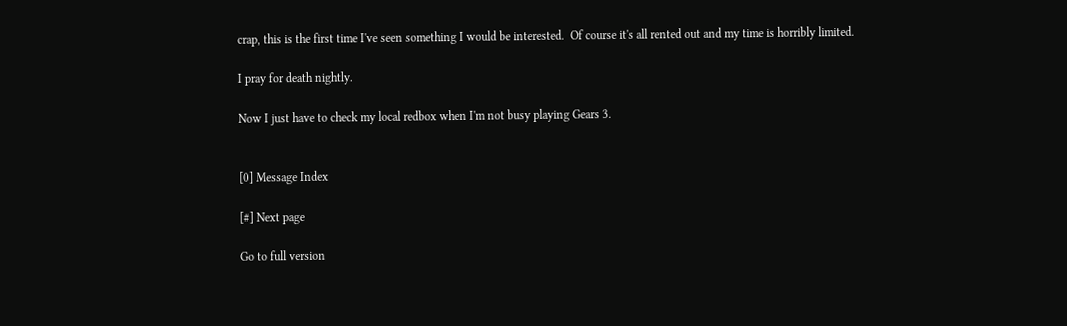crap, this is the first time I've seen something I would be interested.  Of course it's all rented out and my time is horribly limited.

I pray for death nightly.

Now I just have to check my local redbox when I'm not busy playing Gears 3.


[0] Message Index

[#] Next page

Go to full version